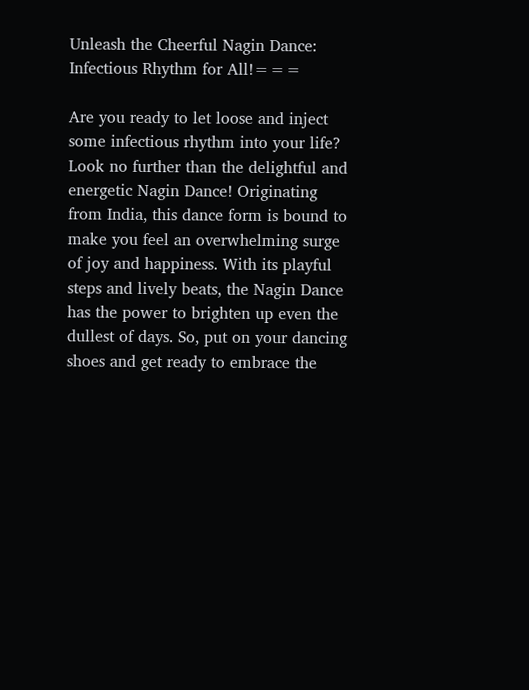Unleash the Cheerful Nagin Dance: Infectious Rhythm for All!===

Are you ready to let loose and inject some infectious rhythm into your life? Look no further than the delightful and energetic Nagin Dance! Originating from India, this dance form is bound to make you feel an overwhelming surge of joy and happiness. With its playful steps and lively beats, the Nagin Dance has the power to brighten up even the dullest of days. So, put on your dancing shoes and get ready to embrace the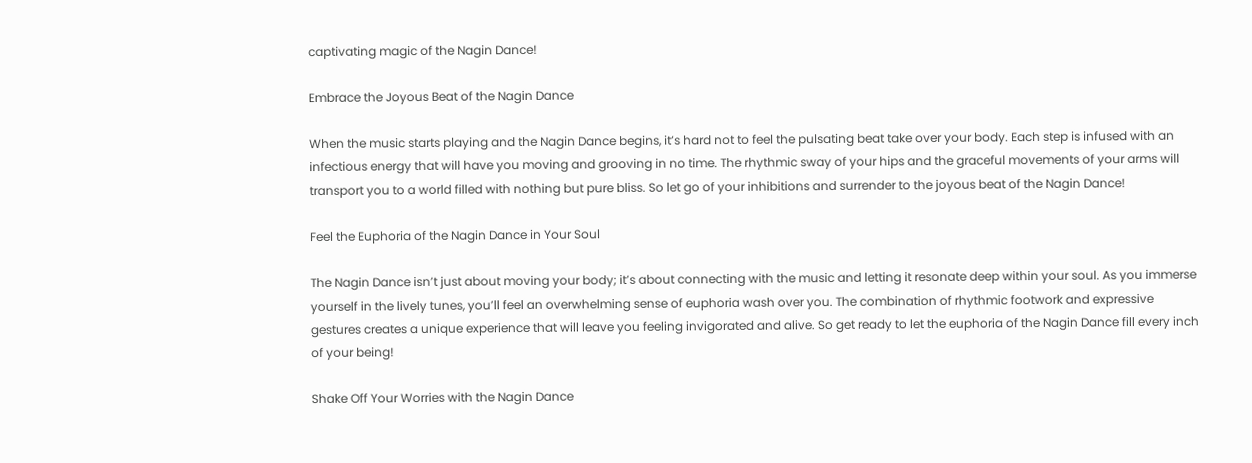captivating magic of the Nagin Dance!

Embrace the Joyous Beat of the Nagin Dance

When the music starts playing and the Nagin Dance begins, it’s hard not to feel the pulsating beat take over your body. Each step is infused with an infectious energy that will have you moving and grooving in no time. The rhythmic sway of your hips and the graceful movements of your arms will transport you to a world filled with nothing but pure bliss. So let go of your inhibitions and surrender to the joyous beat of the Nagin Dance!

Feel the Euphoria of the Nagin Dance in Your Soul

The Nagin Dance isn’t just about moving your body; it’s about connecting with the music and letting it resonate deep within your soul. As you immerse yourself in the lively tunes, you’ll feel an overwhelming sense of euphoria wash over you. The combination of rhythmic footwork and expressive gestures creates a unique experience that will leave you feeling invigorated and alive. So get ready to let the euphoria of the Nagin Dance fill every inch of your being!

Shake Off Your Worries with the Nagin Dance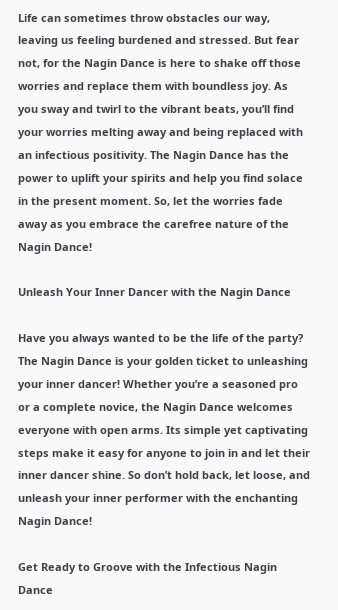Life can sometimes throw obstacles our way, leaving us feeling burdened and stressed. But fear not, for the Nagin Dance is here to shake off those worries and replace them with boundless joy. As you sway and twirl to the vibrant beats, you’ll find your worries melting away and being replaced with an infectious positivity. The Nagin Dance has the power to uplift your spirits and help you find solace in the present moment. So, let the worries fade away as you embrace the carefree nature of the Nagin Dance!

Unleash Your Inner Dancer with the Nagin Dance

Have you always wanted to be the life of the party? The Nagin Dance is your golden ticket to unleashing your inner dancer! Whether you’re a seasoned pro or a complete novice, the Nagin Dance welcomes everyone with open arms. Its simple yet captivating steps make it easy for anyone to join in and let their inner dancer shine. So don’t hold back, let loose, and unleash your inner performer with the enchanting Nagin Dance!

Get Ready to Groove with the Infectious Nagin Dance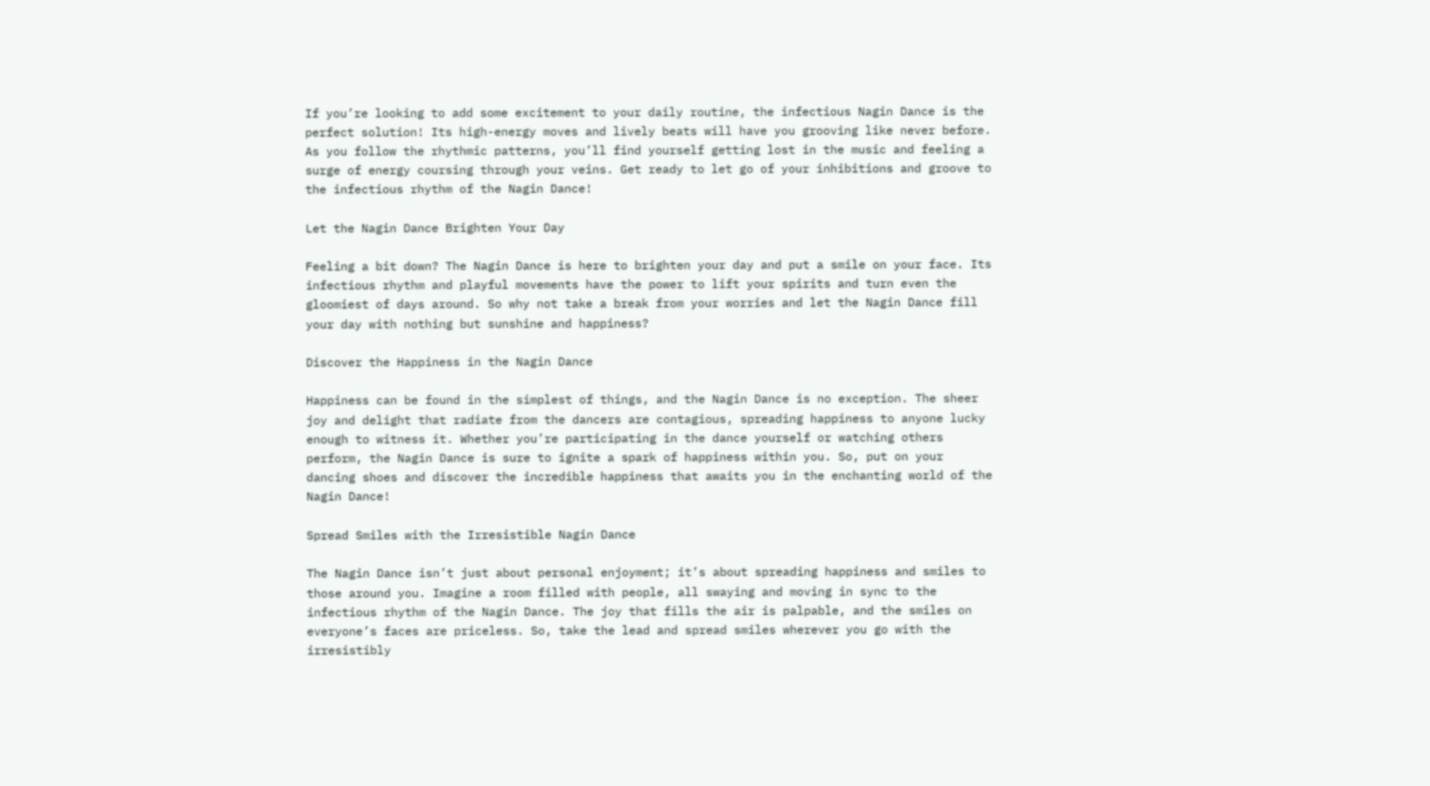If you’re looking to add some excitement to your daily routine, the infectious Nagin Dance is the perfect solution! Its high-energy moves and lively beats will have you grooving like never before. As you follow the rhythmic patterns, you’ll find yourself getting lost in the music and feeling a surge of energy coursing through your veins. Get ready to let go of your inhibitions and groove to the infectious rhythm of the Nagin Dance!

Let the Nagin Dance Brighten Your Day

Feeling a bit down? The Nagin Dance is here to brighten your day and put a smile on your face. Its infectious rhythm and playful movements have the power to lift your spirits and turn even the gloomiest of days around. So why not take a break from your worries and let the Nagin Dance fill your day with nothing but sunshine and happiness?

Discover the Happiness in the Nagin Dance

Happiness can be found in the simplest of things, and the Nagin Dance is no exception. The sheer joy and delight that radiate from the dancers are contagious, spreading happiness to anyone lucky enough to witness it. Whether you’re participating in the dance yourself or watching others perform, the Nagin Dance is sure to ignite a spark of happiness within you. So, put on your dancing shoes and discover the incredible happiness that awaits you in the enchanting world of the Nagin Dance!

Spread Smiles with the Irresistible Nagin Dance

The Nagin Dance isn’t just about personal enjoyment; it’s about spreading happiness and smiles to those around you. Imagine a room filled with people, all swaying and moving in sync to the infectious rhythm of the Nagin Dance. The joy that fills the air is palpable, and the smiles on everyone’s faces are priceless. So, take the lead and spread smiles wherever you go with the irresistibly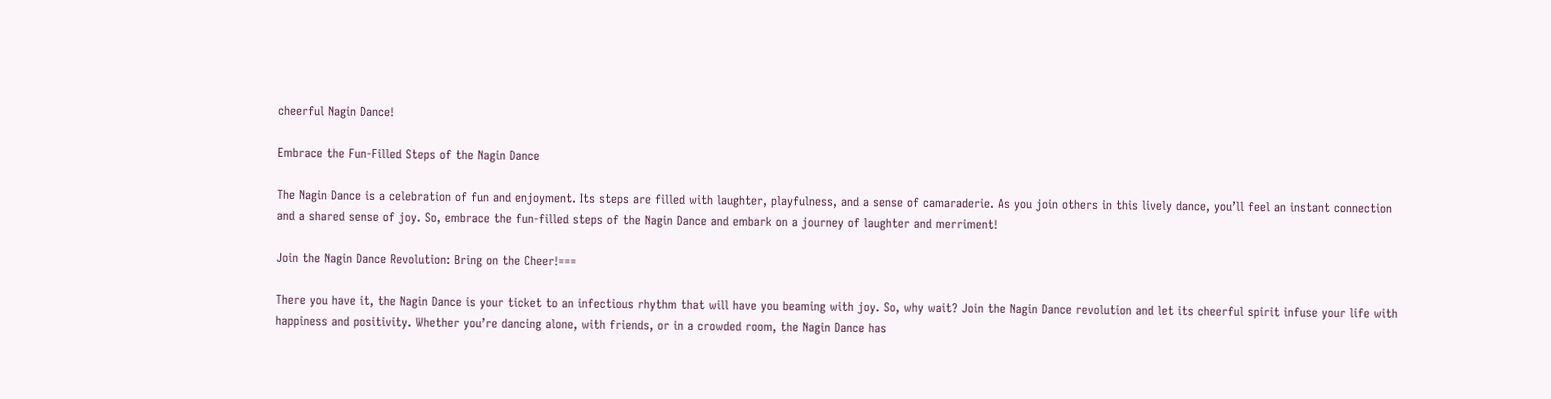cheerful Nagin Dance!

Embrace the Fun-Filled Steps of the Nagin Dance

The Nagin Dance is a celebration of fun and enjoyment. Its steps are filled with laughter, playfulness, and a sense of camaraderie. As you join others in this lively dance, you’ll feel an instant connection and a shared sense of joy. So, embrace the fun-filled steps of the Nagin Dance and embark on a journey of laughter and merriment!

Join the Nagin Dance Revolution: Bring on the Cheer!===

There you have it, the Nagin Dance is your ticket to an infectious rhythm that will have you beaming with joy. So, why wait? Join the Nagin Dance revolution and let its cheerful spirit infuse your life with happiness and positivity. Whether you’re dancing alone, with friends, or in a crowded room, the Nagin Dance has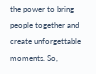the power to bring people together and create unforgettable moments. So,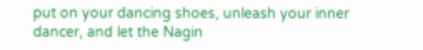put on your dancing shoes, unleash your inner dancer, and let the Nagin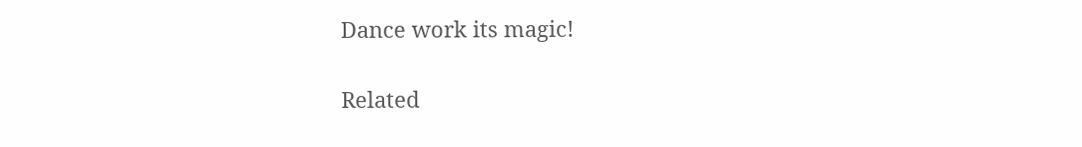Dance work its magic!

Related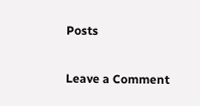Posts

Leave a Comment